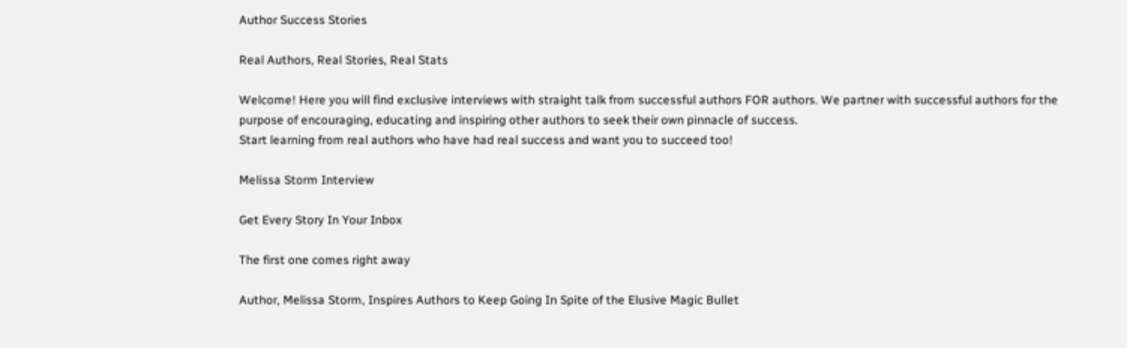Author Success Stories

Real Authors, Real Stories, Real Stats

Welcome! Here you will find exclusive interviews with straight talk from successful authors FOR authors. We partner with successful authors for the purpose of encouraging, educating and inspiring other authors to seek their own pinnacle of success.
Start learning from real authors who have had real success and want you to succeed too!

Melissa Storm Interview

Get Every Story In Your Inbox

The first one comes right away

Author, Melissa Storm, Inspires Authors to Keep Going In Spite of the Elusive Magic Bullet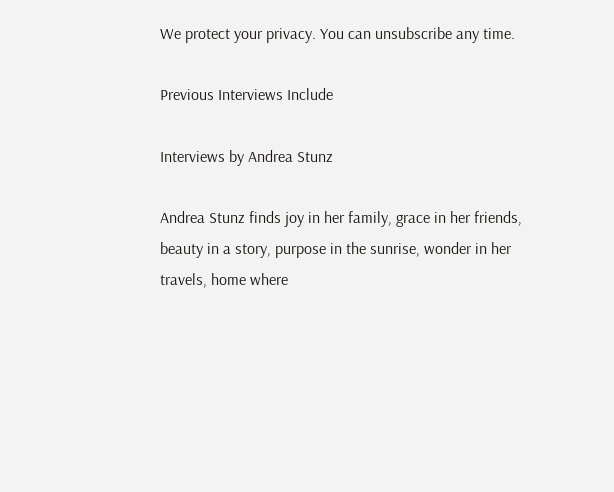We protect your privacy. You can unsubscribe any time.

Previous Interviews Include

Interviews by Andrea Stunz

Andrea Stunz finds joy in her family, grace in her friends, beauty in a story, purpose in the sunrise, wonder in her travels, home where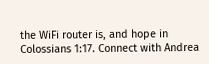the WiFi router is, and hope in Colossians 1:17. Connect with Andrea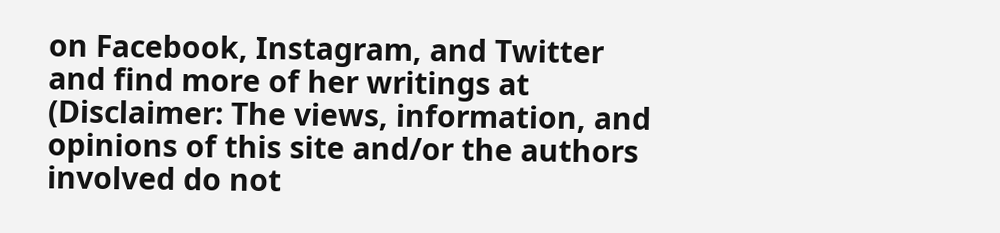on Facebook, Instagram, and Twitter and find more of her writings at (Disclaimer: The views, information, and opinions of this site and/or the authors involved do not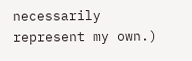necessarily represent my own.)